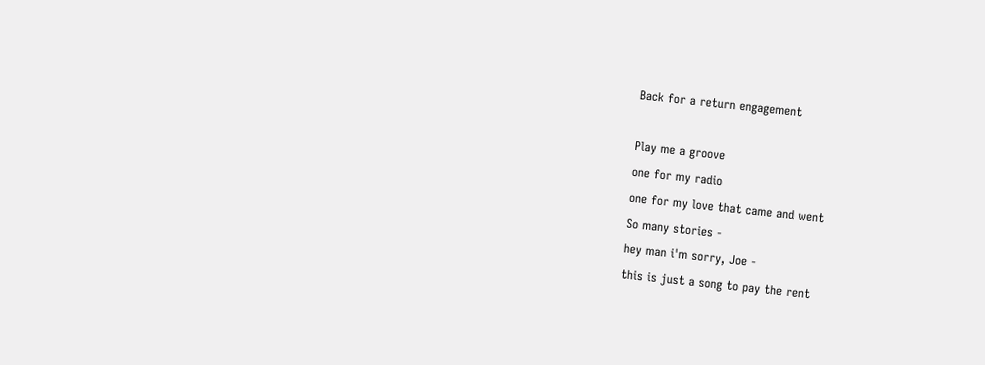Back for a return engagement

Play me a groove
one for my radio
one for my love that came and went
So many stories -
hey man i'm sorry, Joe -
this is just a song to pay the rent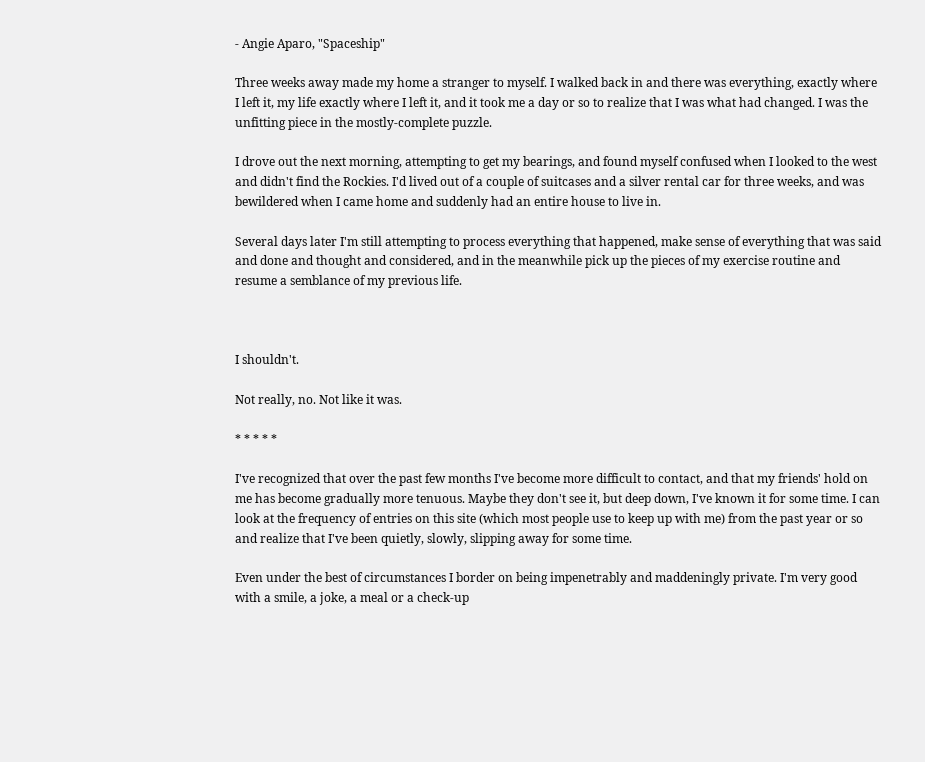- Angie Aparo, "Spaceship"

Three weeks away made my home a stranger to myself. I walked back in and there was everything, exactly where I left it, my life exactly where I left it, and it took me a day or so to realize that I was what had changed. I was the unfitting piece in the mostly-complete puzzle.

I drove out the next morning, attempting to get my bearings, and found myself confused when I looked to the west and didn't find the Rockies. I'd lived out of a couple of suitcases and a silver rental car for three weeks, and was bewildered when I came home and suddenly had an entire house to live in.

Several days later I'm still attempting to process everything that happened, make sense of everything that was said and done and thought and considered, and in the meanwhile pick up the pieces of my exercise routine and resume a semblance of my previous life.



I shouldn't.

Not really, no. Not like it was.

* * * * *

I've recognized that over the past few months I've become more difficult to contact, and that my friends' hold on me has become gradually more tenuous. Maybe they don't see it, but deep down, I've known it for some time. I can look at the frequency of entries on this site (which most people use to keep up with me) from the past year or so and realize that I've been quietly, slowly, slipping away for some time.

Even under the best of circumstances I border on being impenetrably and maddeningly private. I'm very good with a smile, a joke, a meal or a check-up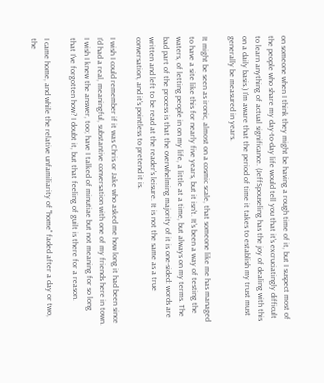on someone when I think they might be having a rough time of it, but I suspect most of the people who share my day-to-day life would tell you that it's excruciatingly difficult to learn anything of actual significance. (JeffSpouseling has the joy of dealing with this on a daily basis.) I'm aware that the period of time it takes to establish my trust must generally be measured in years.

It might be seen as ironic, almost on a cosmic scale, that someone like me has managed to have a site like this for nearly five years, but it isn't. It's been a way of testing the waters, of letting people in on my life, a little at a time, but always on my terms. The bad part of the process is that the overwhelming majority of it is one-sided: words are written and left to be read at the reader's leisure. It is not the same as a true conversation, and it's pointless to pretend it is.

I wish I could remember if it was Chris or Jake who asked me how long it had been since I'd had a real, meaningful, substantive conversation with one of my friends here in town. I wish I knew the answer, too; have I talked of minutiae but not meaning for so long that I've forgotten how? I doubt it, but that feeling of guilt is there for a reason.

I came home, and while the relative unfamiliarity of "home" faded after a day or two, the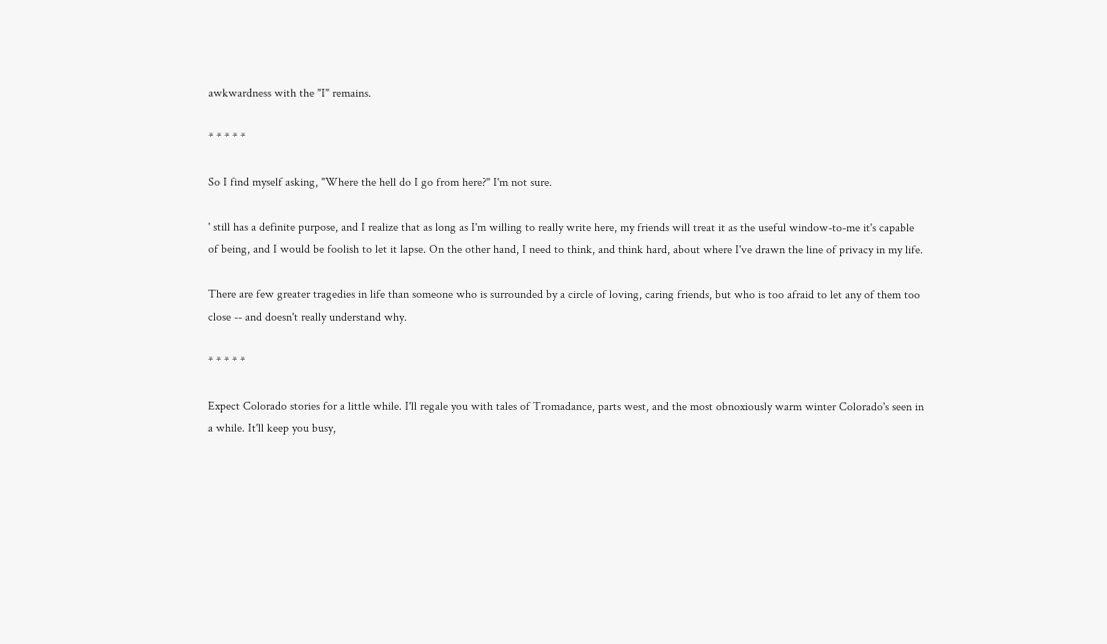awkwardness with the "I" remains.

* * * * *

So I find myself asking, "Where the hell do I go from here?" I'm not sure.

' still has a definite purpose, and I realize that as long as I'm willing to really write here, my friends will treat it as the useful window-to-me it's capable of being, and I would be foolish to let it lapse. On the other hand, I need to think, and think hard, about where I've drawn the line of privacy in my life.

There are few greater tragedies in life than someone who is surrounded by a circle of loving, caring friends, but who is too afraid to let any of them too close -- and doesn't really understand why.

* * * * *

Expect Colorado stories for a little while. I'll regale you with tales of Tromadance, parts west, and the most obnoxiously warm winter Colorado's seen in a while. It'll keep you busy,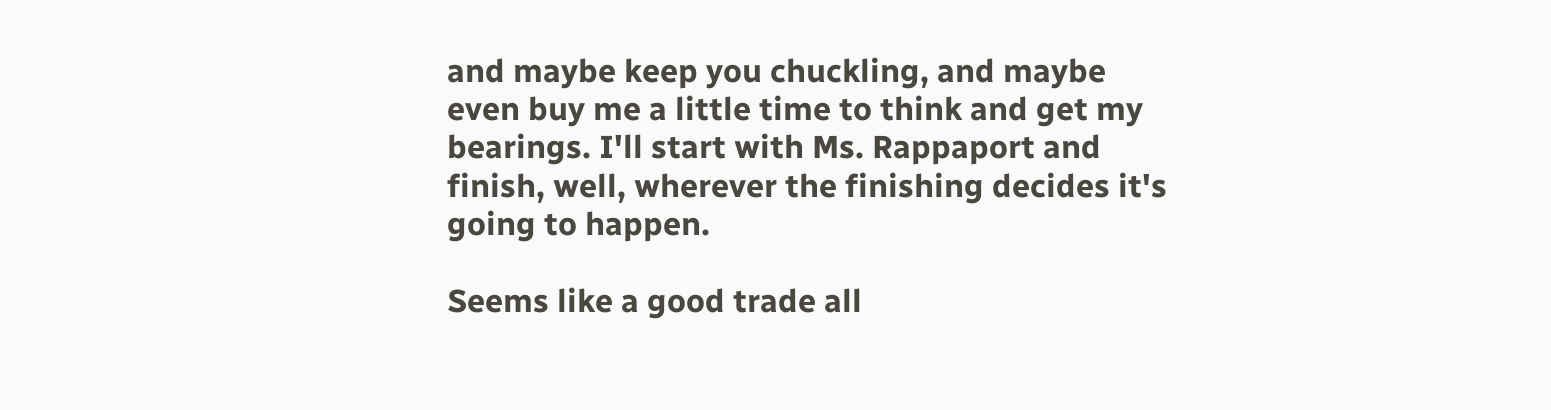and maybe keep you chuckling, and maybe even buy me a little time to think and get my bearings. I'll start with Ms. Rappaport and finish, well, wherever the finishing decides it's going to happen.

Seems like a good trade all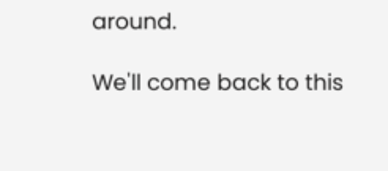around.

We'll come back to this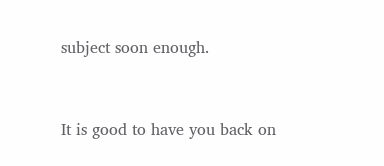subject soon enough.


It is good to have you back on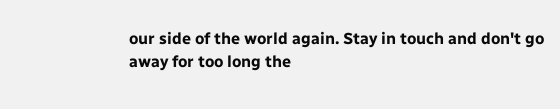our side of the world again. Stay in touch and don't go away for too long the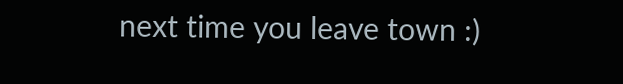next time you leave town :)